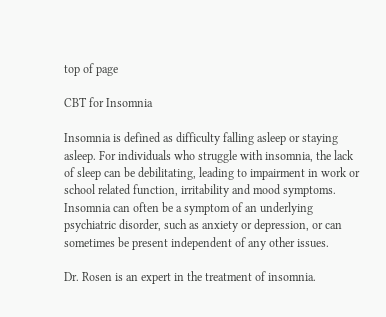top of page

CBT for Insomnia

Insomnia is defined as difficulty falling asleep or staying asleep. For individuals who struggle with insomnia, the lack of sleep can be debilitating, leading to impairment in work or school related function, irritability and mood symptoms. Insomnia can often be a symptom of an underlying psychiatric disorder, such as anxiety or depression, or can sometimes be present independent of any other issues.

Dr. Rosen is an expert in the treatment of insomnia.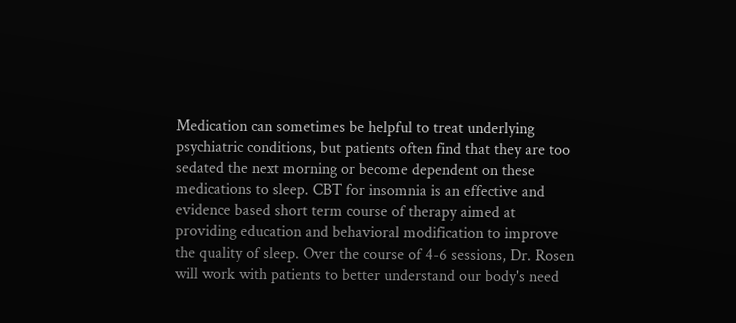Medication can sometimes be helpful to treat underlying psychiatric conditions, but patients often find that they are too sedated the next morning or become dependent on these medications to sleep. CBT for insomnia is an effective and evidence based short term course of therapy aimed at providing education and behavioral modification to improve the quality of sleep. Over the course of 4-6 sessions, Dr. Rosen will work with patients to better understand our body's need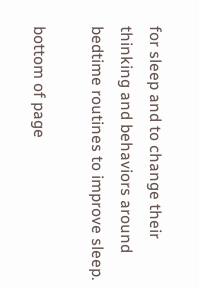for sleep and to change their thinking and behaviors around bedtime routines to improve sleep.

bottom of page